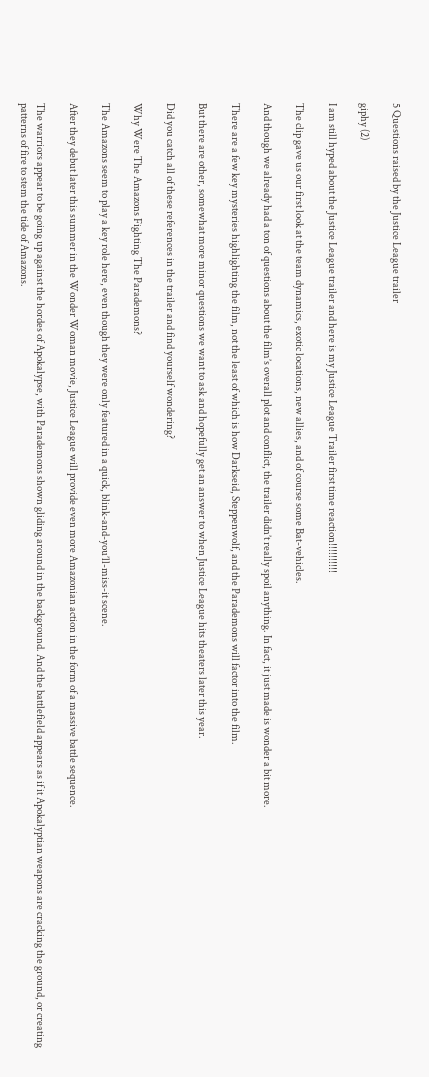5 Questions raised by the Justice League trailer

giphy (2)

I am still hyped about the Justice League trailer and here is my Justice League Trailer first time reaction!!!!!!!!!!

The clip gave us our first look at the team dynamics, exotic locations, new allies, and of course some Bat-vehicles.

And though we already had a ton of questions about the film’s overall plot and conflict, the trailer didn’t really spoil anything. In fact, it just made is wonder a bit more.

There are a few key mysteries highlighting the film, not the least of which is how Darkseid, Steppenwolf, and the Parademons will factor into the film.

But there are other, somewhat more minor questions we want to ask and hopefully get an answer to when Justice League hits theaters later this year.

Did you catch all of these references in the trailer and find yourself wondering?

Why Were The Amazons Fighting The Parademons?

The Amazons seem to play a key role here, even though they were only featured in a quick, blink-and-you’ll-miss-it scene.

After they debut later this summer in the Wonder Woman movie, Justice League will provide even more Amazonian action in the form of a massive battle sequence.

The warriors appear to be going up against the hordes of Apokalypse, with Parademons shown gliding around in the background. And the battlefield appears as if it Apokalyptian weapons are cracking the ground, or creating patterns of fire to stem the tide of Amazons.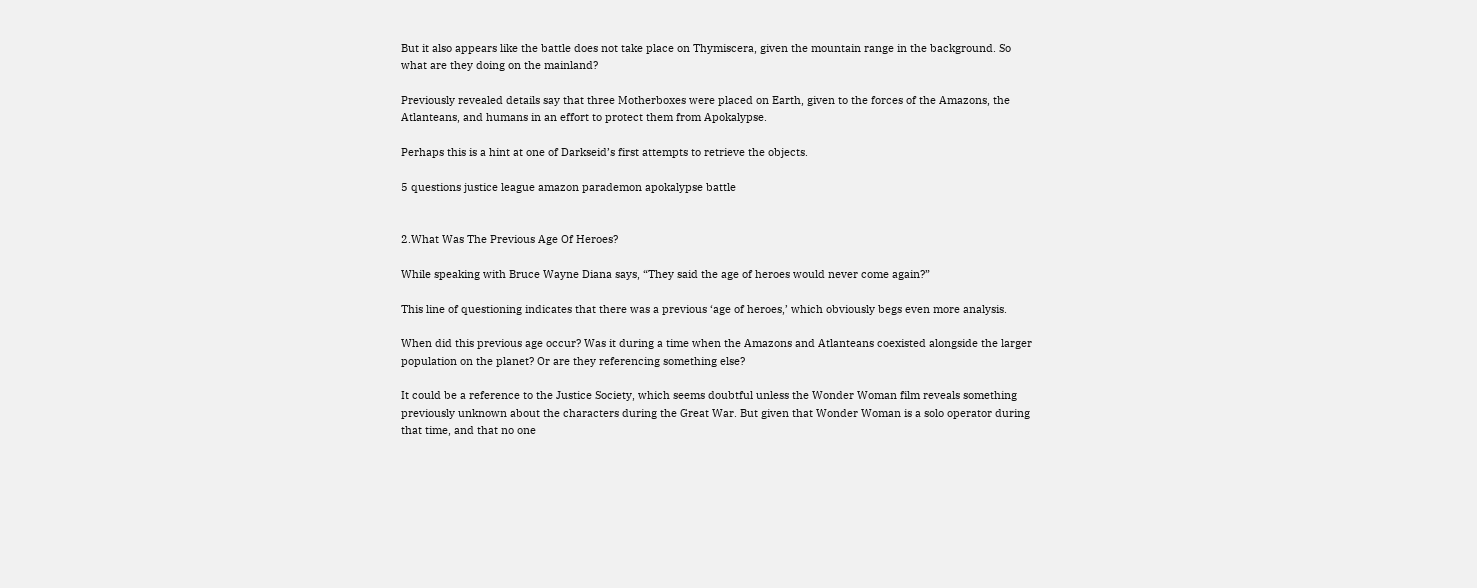But it also appears like the battle does not take place on Thymiscera, given the mountain range in the background. So what are they doing on the mainland?

Previously revealed details say that three Motherboxes were placed on Earth, given to the forces of the Amazons, the Atlanteans, and humans in an effort to protect them from Apokalypse.

Perhaps this is a hint at one of Darkseid’s first attempts to retrieve the objects.

5 questions justice league amazon parademon apokalypse battle


2.What Was The Previous Age Of Heroes?

While speaking with Bruce Wayne Diana says, “They said the age of heroes would never come again?”

This line of questioning indicates that there was a previous ‘age of heroes,’ which obviously begs even more analysis.

When did this previous age occur? Was it during a time when the Amazons and Atlanteans coexisted alongside the larger population on the planet? Or are they referencing something else?

It could be a reference to the Justice Society, which seems doubtful unless the Wonder Woman film reveals something previously unknown about the characters during the Great War. But given that Wonder Woman is a solo operator during that time, and that no one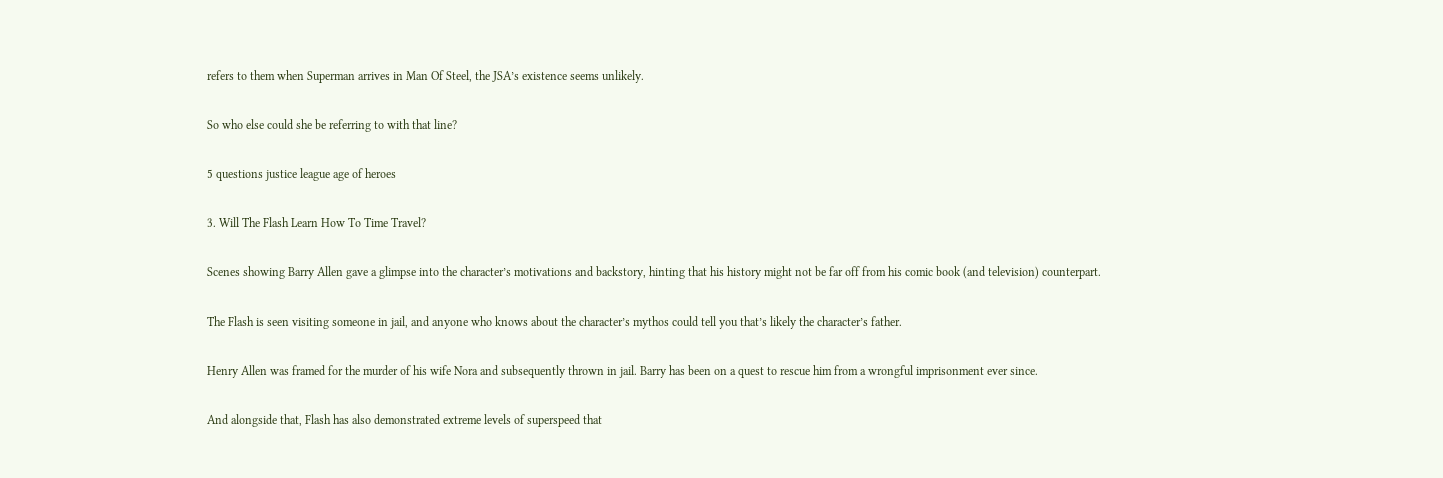refers to them when Superman arrives in Man Of Steel, the JSA’s existence seems unlikely.

So who else could she be referring to with that line?

5 questions justice league age of heroes

3. Will The Flash Learn How To Time Travel?

Scenes showing Barry Allen gave a glimpse into the character’s motivations and backstory, hinting that his history might not be far off from his comic book (and television) counterpart.

The Flash is seen visiting someone in jail, and anyone who knows about the character’s mythos could tell you that’s likely the character’s father.

Henry Allen was framed for the murder of his wife Nora and subsequently thrown in jail. Barry has been on a quest to rescue him from a wrongful imprisonment ever since.

And alongside that, Flash has also demonstrated extreme levels of superspeed that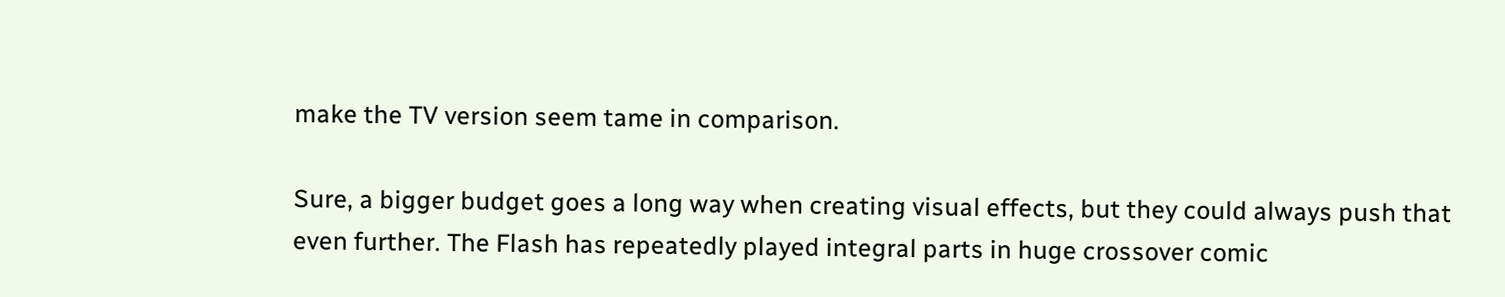make the TV version seem tame in comparison.

Sure, a bigger budget goes a long way when creating visual effects, but they could always push that even further. The Flash has repeatedly played integral parts in huge crossover comic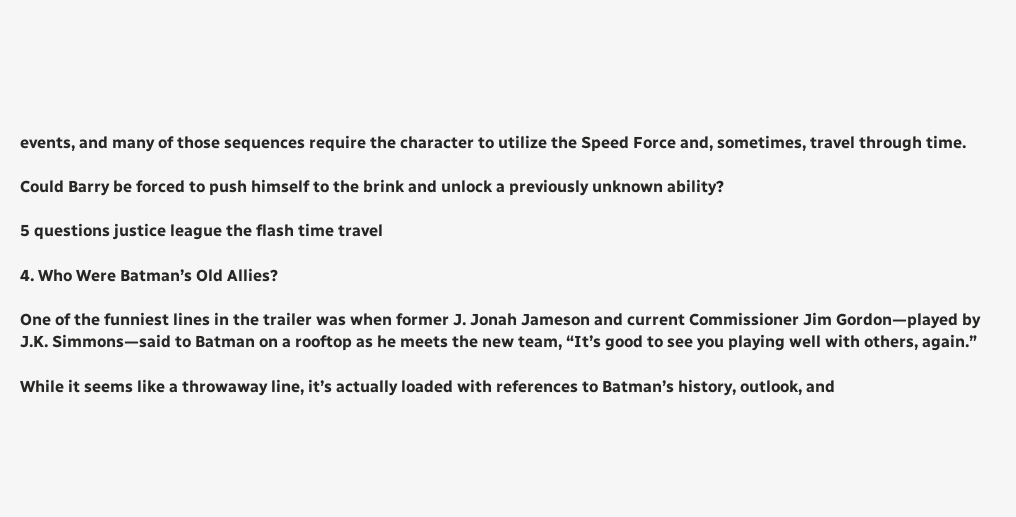events, and many of those sequences require the character to utilize the Speed Force and, sometimes, travel through time.

Could Barry be forced to push himself to the brink and unlock a previously unknown ability?

5 questions justice league the flash time travel

4. Who Were Batman’s Old Allies?

One of the funniest lines in the trailer was when former J. Jonah Jameson and current Commissioner Jim Gordon—played by J.K. Simmons—said to Batman on a rooftop as he meets the new team, “It’s good to see you playing well with others, again.”

While it seems like a throwaway line, it’s actually loaded with references to Batman’s history, outlook, and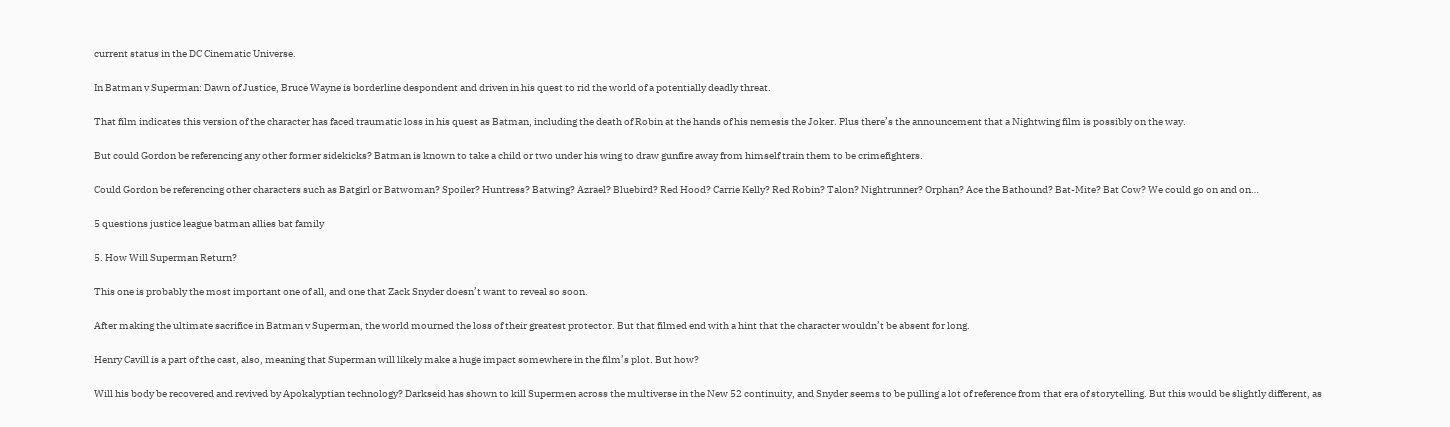current status in the DC Cinematic Universe.

In Batman v Superman: Dawn of Justice, Bruce Wayne is borderline despondent and driven in his quest to rid the world of a potentially deadly threat.

That film indicates this version of the character has faced traumatic loss in his quest as Batman, including the death of Robin at the hands of his nemesis the Joker. Plus there’s the announcement that a Nightwing film is possibly on the way.

But could Gordon be referencing any other former sidekicks? Batman is known to take a child or two under his wing to draw gunfire away from himself train them to be crimefighters.

Could Gordon be referencing other characters such as Batgirl or Batwoman? Spoiler? Huntress? Batwing? Azrael? Bluebird? Red Hood? Carrie Kelly? Red Robin? Talon? Nightrunner? Orphan? Ace the Bathound? Bat-Mite? Bat Cow? We could go on and on…

5 questions justice league batman allies bat family

5. How Will Superman Return?

This one is probably the most important one of all, and one that Zack Snyder doesn’t want to reveal so soon.

After making the ultimate sacrifice in Batman v Superman, the world mourned the loss of their greatest protector. But that filmed end with a hint that the character wouldn’t be absent for long.

Henry Cavill is a part of the cast, also, meaning that Superman will likely make a huge impact somewhere in the film’s plot. But how?

Will his body be recovered and revived by Apokalyptian technology? Darkseid has shown to kill Supermen across the multiverse in the New 52 continuity, and Snyder seems to be pulling a lot of reference from that era of storytelling. But this would be slightly different, as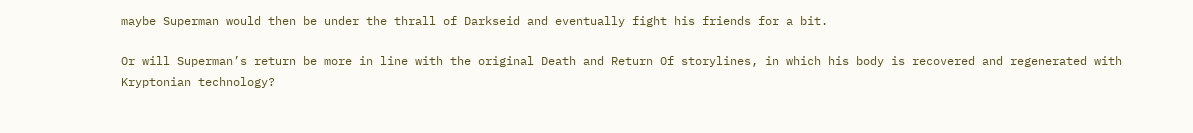maybe Superman would then be under the thrall of Darkseid and eventually fight his friends for a bit.

Or will Superman’s return be more in line with the original Death and Return Of storylines, in which his body is recovered and regenerated with Kryptonian technology?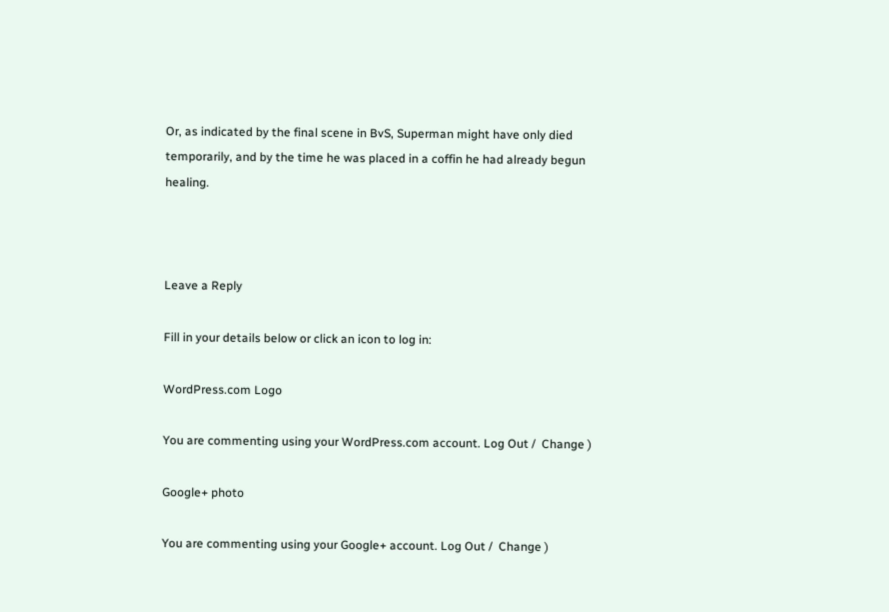Or, as indicated by the final scene in BvS, Superman might have only died temporarily, and by the time he was placed in a coffin he had already begun healing.



Leave a Reply

Fill in your details below or click an icon to log in:

WordPress.com Logo

You are commenting using your WordPress.com account. Log Out /  Change )

Google+ photo

You are commenting using your Google+ account. Log Out /  Change )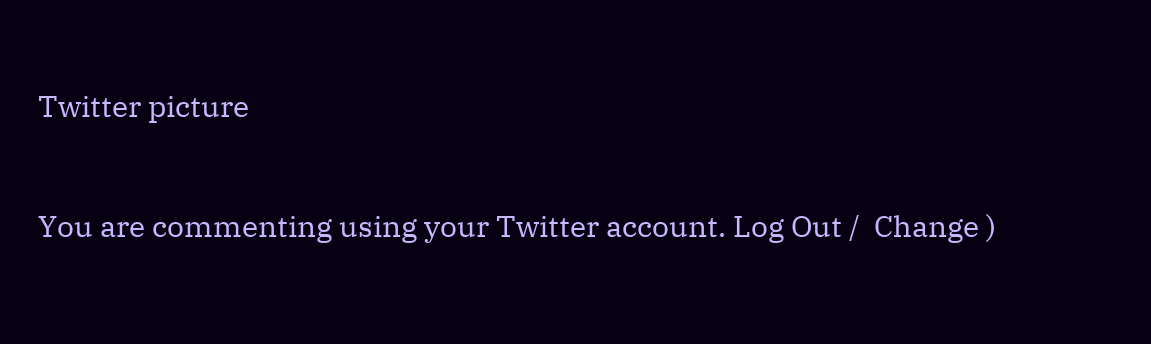Twitter picture

You are commenting using your Twitter account. Log Out /  Change )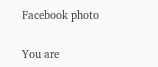Facebook photo

You are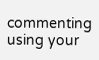commenting using your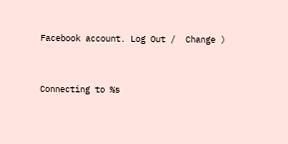Facebook account. Log Out /  Change )


Connecting to %s